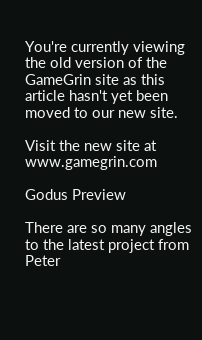You're currently viewing the old version of the GameGrin site as this article hasn't yet been moved to our new site.

Visit the new site at www.gamegrin.com

Godus Preview

There are so many angles to the latest project from Peter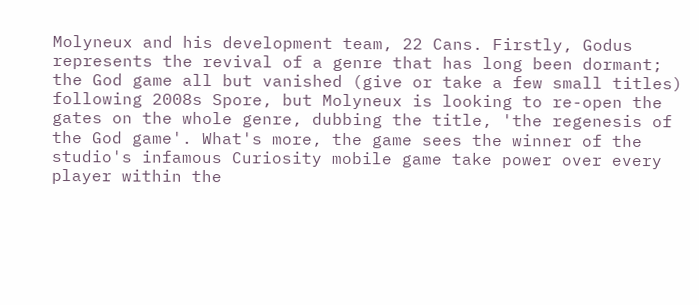Molyneux and his development team, 22 Cans. Firstly, Godus represents the revival of a genre that has long been dormant; the God game all but vanished (give or take a few small titles) following 2008s Spore, but Molyneux is looking to re-open the gates on the whole genre, dubbing the title, 'the regenesis of the God game'. What's more, the game sees the winner of the studio's infamous Curiosity mobile game take power over every player within the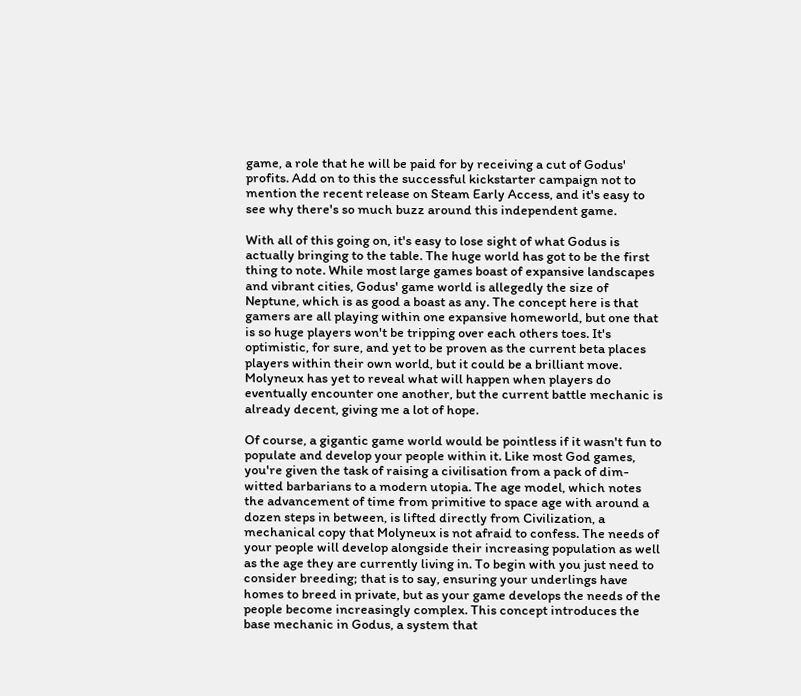game, a role that he will be paid for by receiving a cut of Godus' profits. Add on to this the successful kickstarter campaign not to mention the recent release on Steam Early Access, and it's easy to see why there's so much buzz around this independent game.

With all of this going on, it's easy to lose sight of what Godus is actually bringing to the table. The huge world has got to be the first thing to note. While most large games boast of expansive landscapes and vibrant cities, Godus' game world is allegedly the size of Neptune, which is as good a boast as any. The concept here is that gamers are all playing within one expansive homeworld, but one that is so huge players won't be tripping over each others toes. It's optimistic, for sure, and yet to be proven as the current beta places players within their own world, but it could be a brilliant move. Molyneux has yet to reveal what will happen when players do eventually encounter one another, but the current battle mechanic is already decent, giving me a lot of hope.

Of course, a gigantic game world would be pointless if it wasn't fun to populate and develop your people within it. Like most God games, you're given the task of raising a civilisation from a pack of dim-witted barbarians to a modern utopia. The age model, which notes the advancement of time from primitive to space age with around a dozen steps in between, is lifted directly from Civilization, a mechanical copy that Molyneux is not afraid to confess. The needs of your people will develop alongside their increasing population as well as the age they are currently living in. To begin with you just need to consider breeding; that is to say, ensuring your underlings have homes to breed in private, but as your game develops the needs of the people become increasingly complex. This concept introduces the base mechanic in Godus, a system that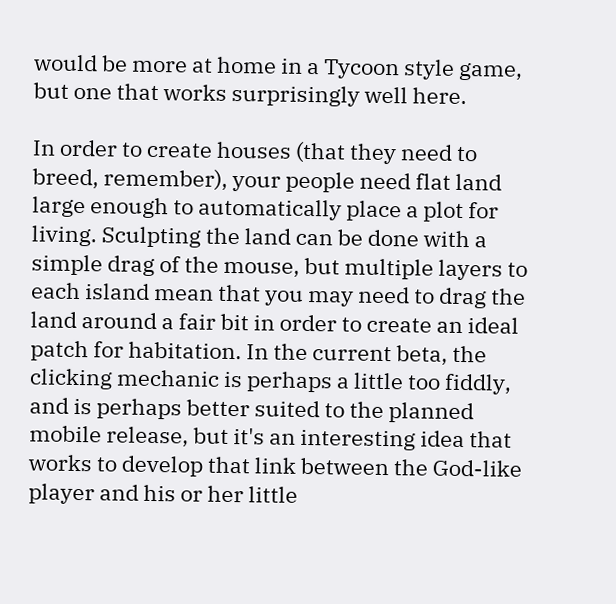would be more at home in a Tycoon style game, but one that works surprisingly well here.

In order to create houses (that they need to breed, remember), your people need flat land large enough to automatically place a plot for living. Sculpting the land can be done with a simple drag of the mouse, but multiple layers to each island mean that you may need to drag the land around a fair bit in order to create an ideal patch for habitation. In the current beta, the clicking mechanic is perhaps a little too fiddly, and is perhaps better suited to the planned mobile release, but it's an interesting idea that works to develop that link between the God-like player and his or her little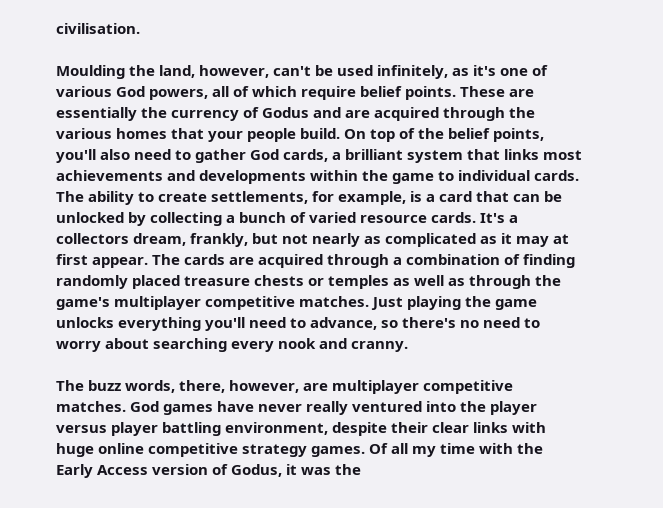civilisation.

Moulding the land, however, can't be used infinitely, as it's one of various God powers, all of which require belief points. These are essentially the currency of Godus and are acquired through the various homes that your people build. On top of the belief points, you'll also need to gather God cards, a brilliant system that links most achievements and developments within the game to individual cards. The ability to create settlements, for example, is a card that can be unlocked by collecting a bunch of varied resource cards. It's a collectors dream, frankly, but not nearly as complicated as it may at first appear. The cards are acquired through a combination of finding randomly placed treasure chests or temples as well as through the game's multiplayer competitive matches. Just playing the game unlocks everything you'll need to advance, so there's no need to worry about searching every nook and cranny.

The buzz words, there, however, are multiplayer competitive matches. God games have never really ventured into the player versus player battling environment, despite their clear links with huge online competitive strategy games. Of all my time with the Early Access version of Godus, it was the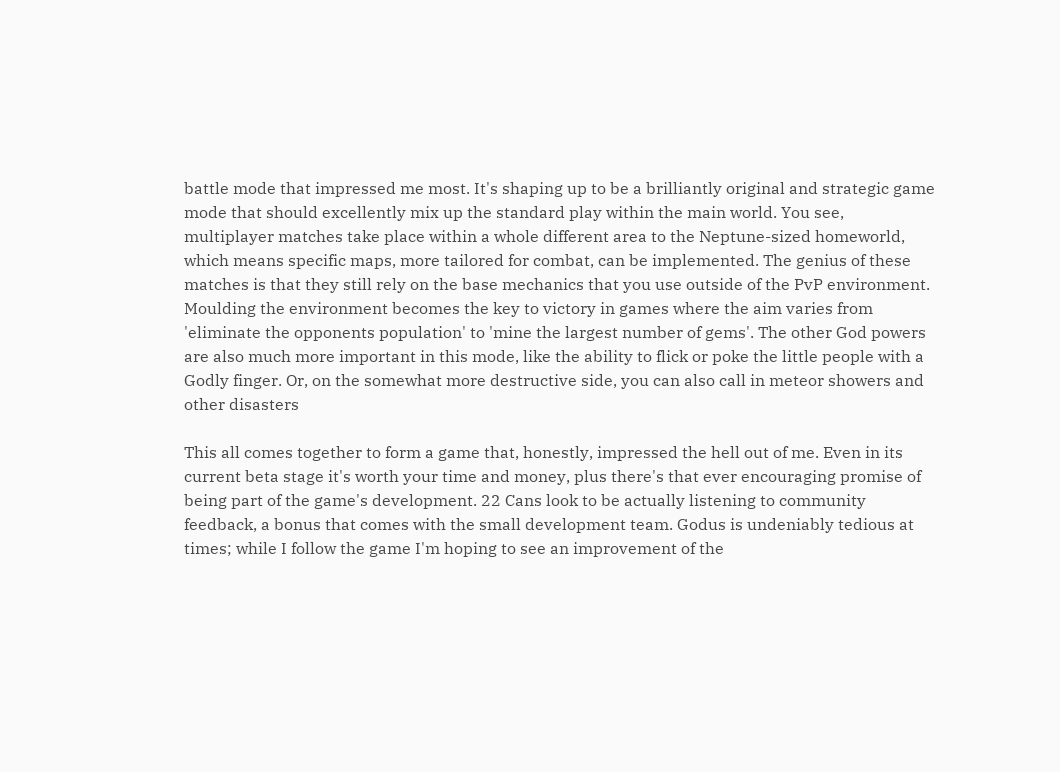battle mode that impressed me most. It's shaping up to be a brilliantly original and strategic game mode that should excellently mix up the standard play within the main world. You see, multiplayer matches take place within a whole different area to the Neptune-sized homeworld, which means specific maps, more tailored for combat, can be implemented. The genius of these matches is that they still rely on the base mechanics that you use outside of the PvP environment. Moulding the environment becomes the key to victory in games where the aim varies from 'eliminate the opponents population' to 'mine the largest number of gems'. The other God powers are also much more important in this mode, like the ability to flick or poke the little people with a Godly finger. Or, on the somewhat more destructive side, you can also call in meteor showers and other disasters

This all comes together to form a game that, honestly, impressed the hell out of me. Even in its current beta stage it's worth your time and money, plus there's that ever encouraging promise of being part of the game's development. 22 Cans look to be actually listening to community feedback, a bonus that comes with the small development team. Godus is undeniably tedious at times; while I follow the game I'm hoping to see an improvement of the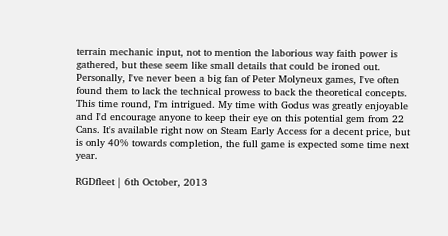terrain mechanic input, not to mention the laborious way faith power is gathered, but these seem like small details that could be ironed out. Personally, I've never been a big fan of Peter Molyneux games, I've often found them to lack the technical prowess to back the theoretical concepts. This time round, I'm intrigued. My time with Godus was greatly enjoyable and I'd encourage anyone to keep their eye on this potential gem from 22 Cans. It's available right now on Steam Early Access for a decent price, but is only 40% towards completion, the full game is expected some time next year.

RGDfleet | 6th October, 2013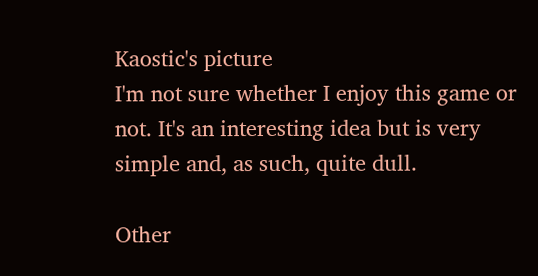Kaostic's picture
I'm not sure whether I enjoy this game or not. It's an interesting idea but is very simple and, as such, quite dull.

Other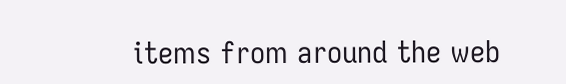items from around the web